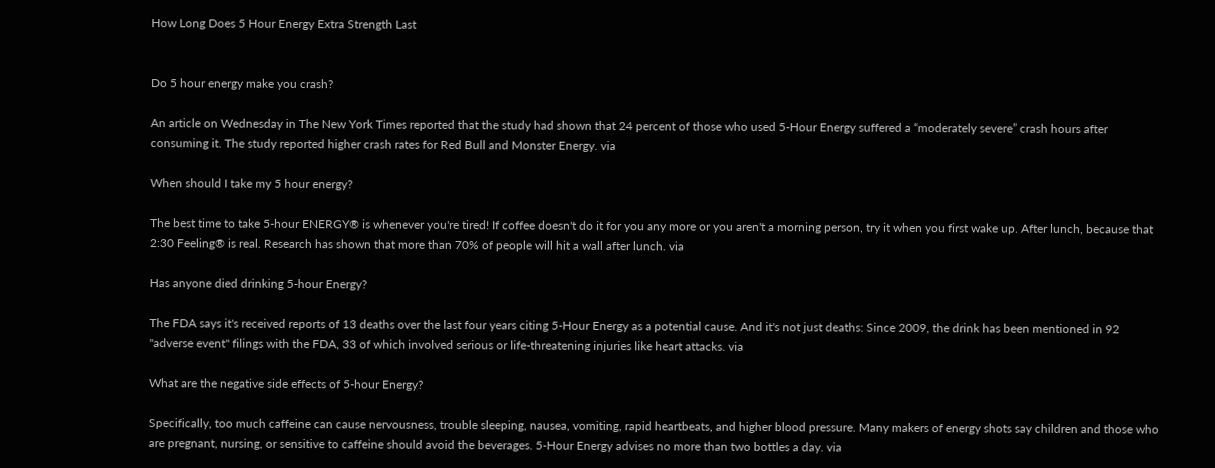How Long Does 5 Hour Energy Extra Strength Last


Do 5 hour energy make you crash?

An article on Wednesday in The New York Times reported that the study had shown that 24 percent of those who used 5-Hour Energy suffered a “moderately severe” crash hours after consuming it. The study reported higher crash rates for Red Bull and Monster Energy. via

When should I take my 5 hour energy?

The best time to take 5-hour ENERGY® is whenever you're tired! If coffee doesn't do it for you any more or you aren't a morning person, try it when you first wake up. After lunch, because that 2:30 Feeling® is real. Research has shown that more than 70% of people will hit a wall after lunch. via

Has anyone died drinking 5-hour Energy?

The FDA says it's received reports of 13 deaths over the last four years citing 5-Hour Energy as a potential cause. And it's not just deaths: Since 2009, the drink has been mentioned in 92 "adverse event" filings with the FDA, 33 of which involved serious or life-threatening injuries like heart attacks. via

What are the negative side effects of 5-hour Energy?

Specifically, too much caffeine can cause nervousness, trouble sleeping, nausea, vomiting, rapid heartbeats, and higher blood pressure. Many makers of energy shots say children and those who are pregnant, nursing, or sensitive to caffeine should avoid the beverages. 5-Hour Energy advises no more than two bottles a day. via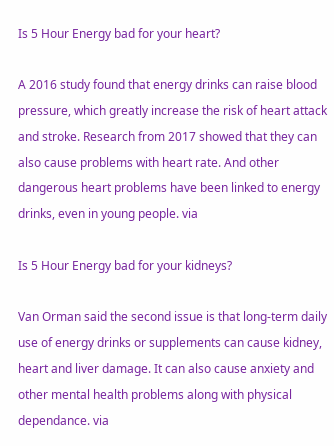Is 5 Hour Energy bad for your heart?

A 2016 study found that energy drinks can raise blood pressure, which greatly increase the risk of heart attack and stroke. Research from 2017 showed that they can also cause problems with heart rate. And other dangerous heart problems have been linked to energy drinks, even in young people. via

Is 5 Hour Energy bad for your kidneys?

Van Orman said the second issue is that long-term daily use of energy drinks or supplements can cause kidney, heart and liver damage. It can also cause anxiety and other mental health problems along with physical dependance. via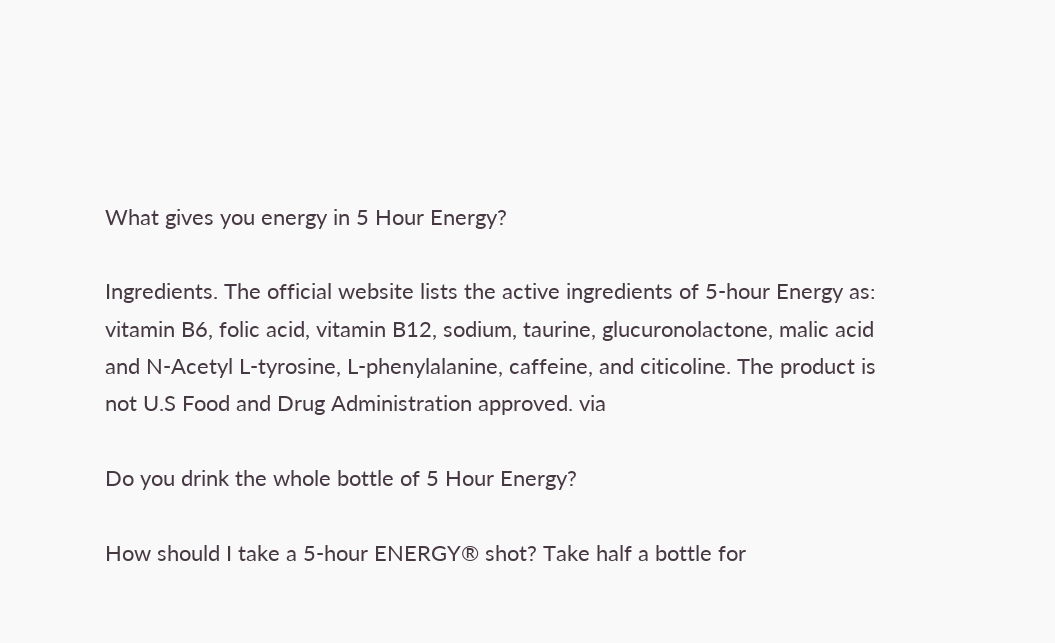What gives you energy in 5 Hour Energy?

Ingredients. The official website lists the active ingredients of 5-hour Energy as: vitamin B6, folic acid, vitamin B12, sodium, taurine, glucuronolactone, malic acid and N-Acetyl L-tyrosine, L-phenylalanine, caffeine, and citicoline. The product is not U.S Food and Drug Administration approved. via

Do you drink the whole bottle of 5 Hour Energy?

How should I take a 5-hour ENERGY® shot? Take half a bottle for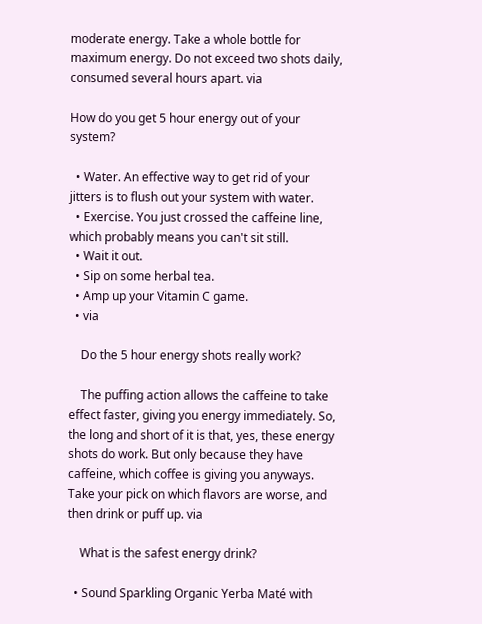moderate energy. Take a whole bottle for maximum energy. Do not exceed two shots daily, consumed several hours apart. via

How do you get 5 hour energy out of your system?

  • Water. An effective way to get rid of your jitters is to flush out your system with water.
  • Exercise. You just crossed the caffeine line, which probably means you can't sit still.
  • Wait it out.
  • Sip on some herbal tea.
  • Amp up your Vitamin C game.
  • via

    Do the 5 hour energy shots really work?

    The puffing action allows the caffeine to take effect faster, giving you energy immediately. So, the long and short of it is that, yes, these energy shots do work. But only because they have caffeine, which coffee is giving you anyways. Take your pick on which flavors are worse, and then drink or puff up. via

    What is the safest energy drink?

  • Sound Sparkling Organic Yerba Maté with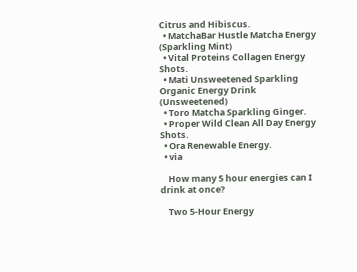Citrus and Hibiscus.
  • MatchaBar Hustle Matcha Energy (Sparkling Mint)
  • Vital Proteins Collagen Energy Shots.
  • Mati Unsweetened Sparkling Organic Energy Drink (Unsweetened)
  • Toro Matcha Sparkling Ginger.
  • Proper Wild Clean All Day Energy Shots.
  • Ora Renewable Energy.
  • via

    How many 5 hour energies can I drink at once?

    Two 5-Hour Energy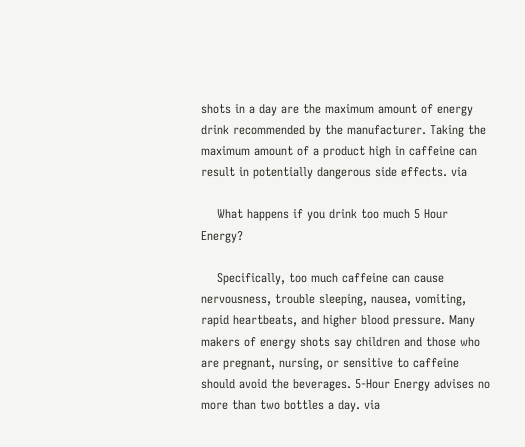shots in a day are the maximum amount of energy drink recommended by the manufacturer. Taking the maximum amount of a product high in caffeine can result in potentially dangerous side effects. via

    What happens if you drink too much 5 Hour Energy?

    Specifically, too much caffeine can cause nervousness, trouble sleeping, nausea, vomiting, rapid heartbeats, and higher blood pressure. Many makers of energy shots say children and those who are pregnant, nursing, or sensitive to caffeine should avoid the beverages. 5-Hour Energy advises no more than two bottles a day. via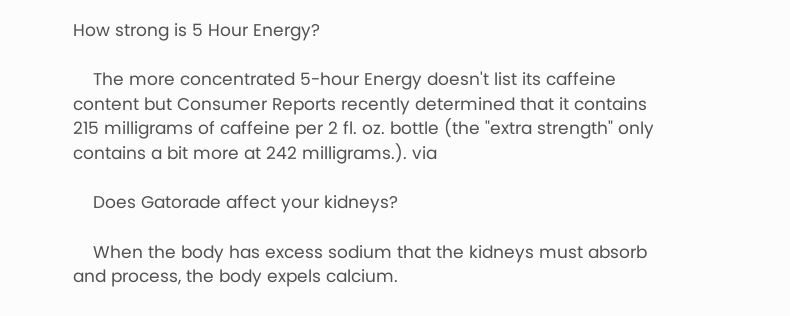How strong is 5 Hour Energy?

    The more concentrated 5-hour Energy doesn't list its caffeine content but Consumer Reports recently determined that it contains 215 milligrams of caffeine per 2 fl. oz. bottle (the "extra strength" only contains a bit more at 242 milligrams.). via

    Does Gatorade affect your kidneys?

    When the body has excess sodium that the kidneys must absorb and process, the body expels calcium.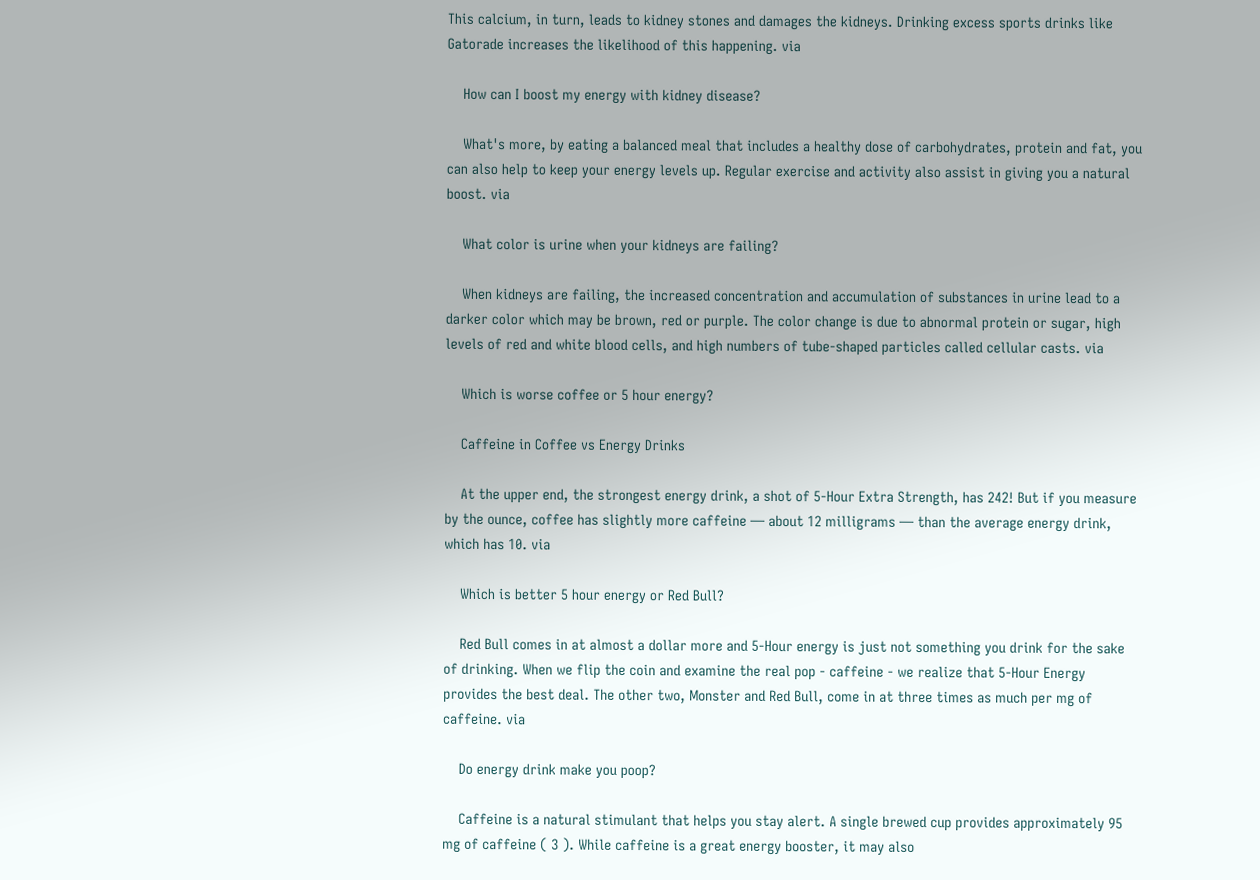This calcium, in turn, leads to kidney stones and damages the kidneys. Drinking excess sports drinks like Gatorade increases the likelihood of this happening. via

    How can I boost my energy with kidney disease?

    What's more, by eating a balanced meal that includes a healthy dose of carbohydrates, protein and fat, you can also help to keep your energy levels up. Regular exercise and activity also assist in giving you a natural boost. via

    What color is urine when your kidneys are failing?

    When kidneys are failing, the increased concentration and accumulation of substances in urine lead to a darker color which may be brown, red or purple. The color change is due to abnormal protein or sugar, high levels of red and white blood cells, and high numbers of tube-shaped particles called cellular casts. via

    Which is worse coffee or 5 hour energy?

    Caffeine in Coffee vs Energy Drinks

    At the upper end, the strongest energy drink, a shot of 5-Hour Extra Strength, has 242! But if you measure by the ounce, coffee has slightly more caffeine — about 12 milligrams — than the average energy drink, which has 10. via

    Which is better 5 hour energy or Red Bull?

    Red Bull comes in at almost a dollar more and 5-Hour energy is just not something you drink for the sake of drinking. When we flip the coin and examine the real pop - caffeine - we realize that 5-Hour Energy provides the best deal. The other two, Monster and Red Bull, come in at three times as much per mg of caffeine. via

    Do energy drink make you poop?

    Caffeine is a natural stimulant that helps you stay alert. A single brewed cup provides approximately 95 mg of caffeine ( 3 ). While caffeine is a great energy booster, it may also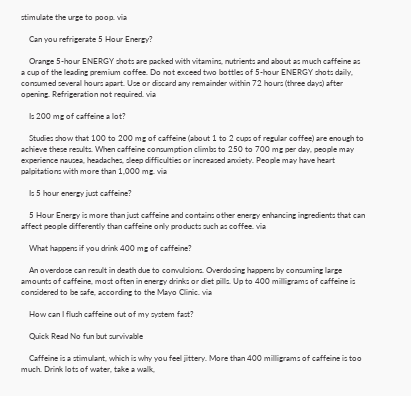stimulate the urge to poop. via

    Can you refrigerate 5 Hour Energy?

    Orange 5-hour ENERGY shots are packed with vitamins, nutrients and about as much caffeine as a cup of the leading premium coffee. Do not exceed two bottles of 5-hour ENERGY shots daily, consumed several hours apart. Use or discard any remainder within 72 hours (three days) after opening. Refrigeration not required. via

    Is 200 mg of caffeine a lot?

    Studies show that 100 to 200 mg of caffeine (about 1 to 2 cups of regular coffee) are enough to achieve these results. When caffeine consumption climbs to 250 to 700 mg per day, people may experience nausea, headaches, sleep difficulties or increased anxiety. People may have heart palpitations with more than 1,000 mg. via

    Is 5 hour energy just caffeine?

    5 Hour Energy is more than just caffeine and contains other energy enhancing ingredients that can affect people differently than caffeine only products such as coffee. via

    What happens if you drink 400 mg of caffeine?

    An overdose can result in death due to convulsions. Overdosing happens by consuming large amounts of caffeine, most often in energy drinks or diet pills. Up to 400 milligrams of caffeine is considered to be safe, according to the Mayo Clinic. via

    How can I flush caffeine out of my system fast?

    Quick Read No fun but survivable

    Caffeine is a stimulant, which is why you feel jittery. More than 400 milligrams of caffeine is too much. Drink lots of water, take a walk,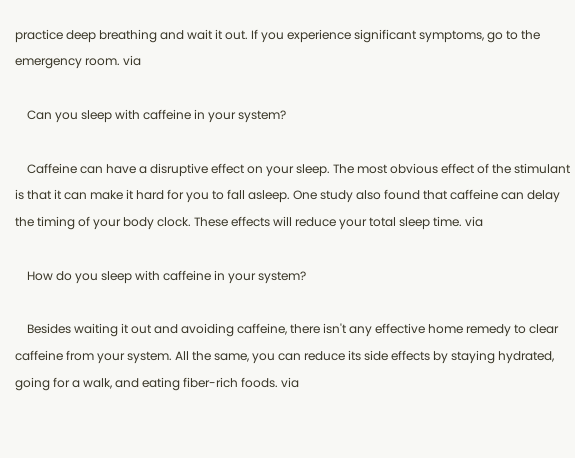practice deep breathing and wait it out. If you experience significant symptoms, go to the emergency room. via

    Can you sleep with caffeine in your system?

    Caffeine can have a disruptive effect on your sleep. The most obvious effect of the stimulant is that it can make it hard for you to fall asleep. One study also found that caffeine can delay the timing of your body clock. These effects will reduce your total sleep time. via

    How do you sleep with caffeine in your system?

    Besides waiting it out and avoiding caffeine, there isn't any effective home remedy to clear caffeine from your system. All the same, you can reduce its side effects by staying hydrated, going for a walk, and eating fiber-rich foods. via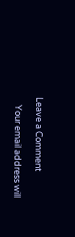Leave a Comment

    Your email address will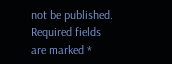not be published. Required fields are marked *